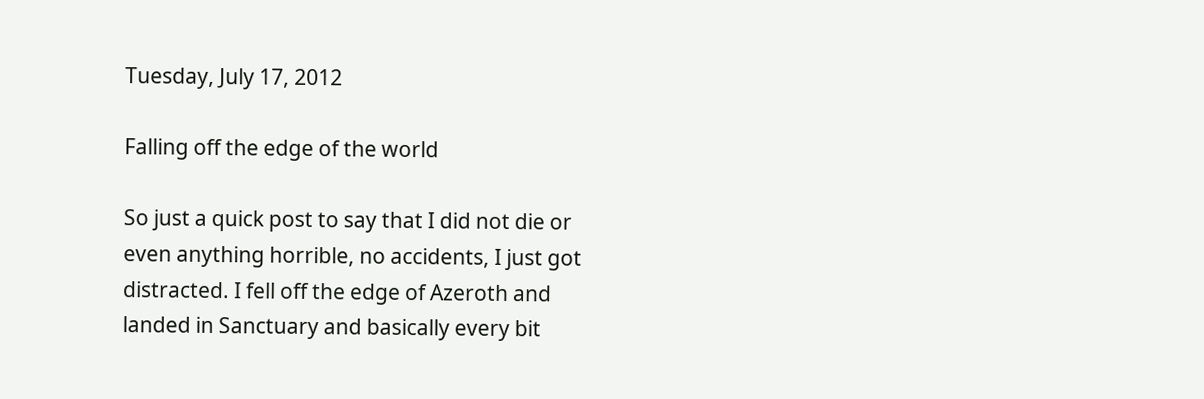Tuesday, July 17, 2012

Falling off the edge of the world

So just a quick post to say that I did not die or even anything horrible, no accidents, I just got distracted. I fell off the edge of Azeroth and landed in Sanctuary and basically every bit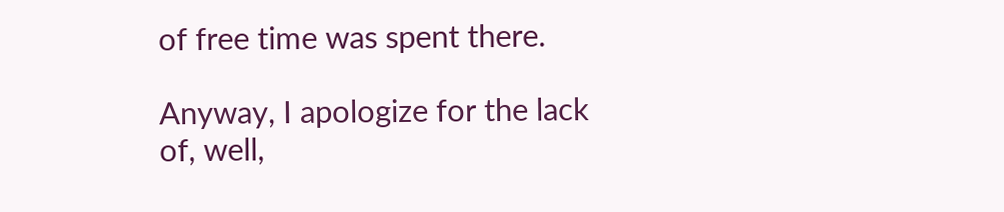of free time was spent there.

Anyway, I apologize for the lack of, well,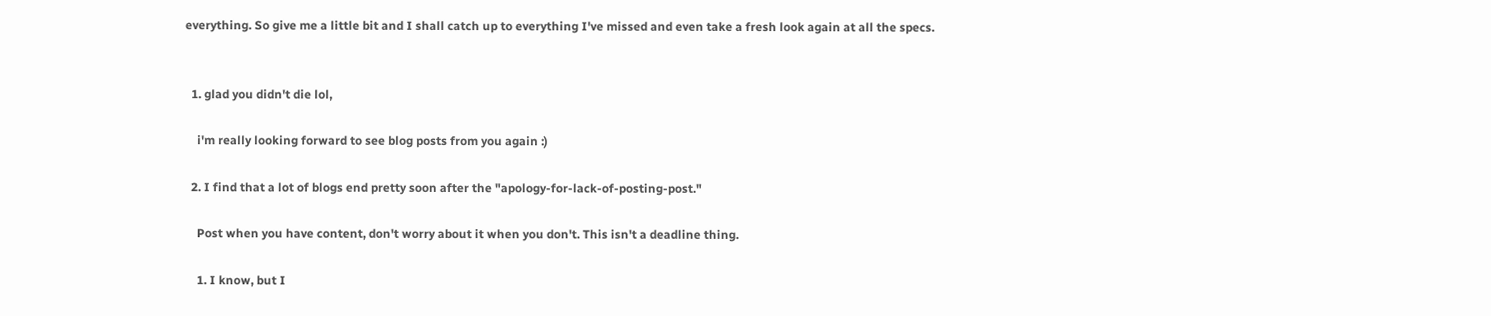everything. So give me a little bit and I shall catch up to everything I've missed and even take a fresh look again at all the specs.


  1. glad you didn't die lol,

    i'm really looking forward to see blog posts from you again :)

  2. I find that a lot of blogs end pretty soon after the "apology-for-lack-of-posting-post."

    Post when you have content, don't worry about it when you don't. This isn't a deadline thing.

    1. I know, but I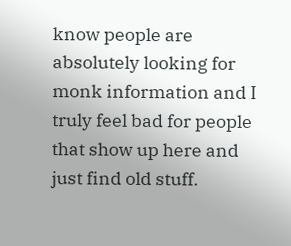know people are absolutely looking for monk information and I truly feel bad for people that show up here and just find old stuff.